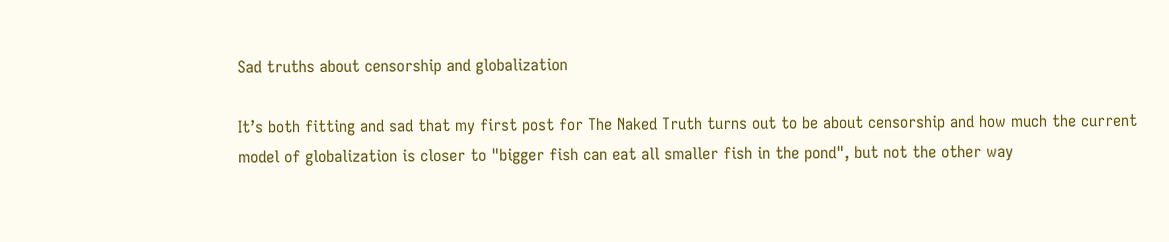Sad truths about censorship and globalization

It’s both fitting and sad that my first post for The Naked Truth turns out to be about censorship and how much the current model of globalization is closer to "bigger fish can eat all smaller fish in the pond", but not the other way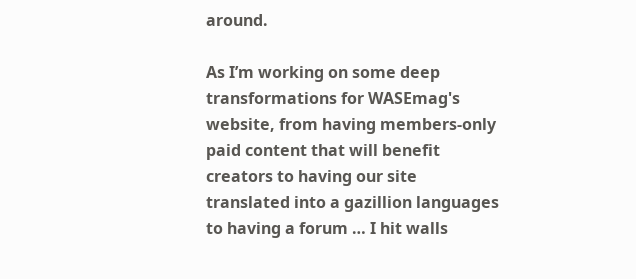around.

As I’m working on some deep transformations for WASEmag's website, from having members-only paid content that will benefit creators to having our site translated into a gazillion languages to having a forum … I hit walls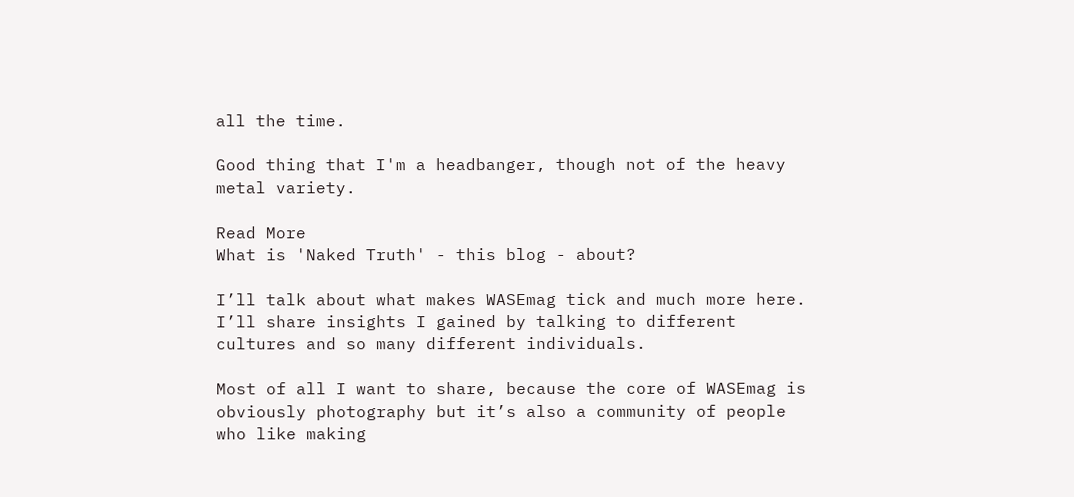all the time.

Good thing that I'm a headbanger, though not of the heavy metal variety.

Read More
What is 'Naked Truth' - this blog - about?

I’ll talk about what makes WASEmag tick and much more here. I’ll share insights I gained by talking to different cultures and so many different individuals.

Most of all I want to share, because the core of WASEmag is obviously photography but it’s also a community of people who like making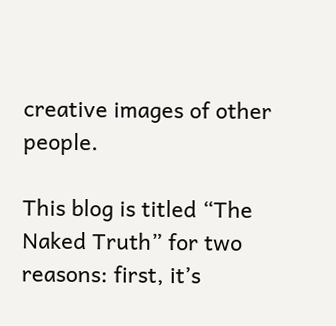creative images of other people.

This blog is titled “The Naked Truth” for two reasons: first, it’s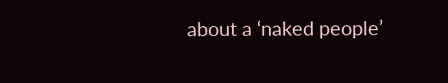about a ‘naked people’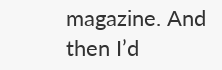magazine. And then I’d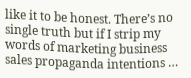like it to be honest. There’s no single truth but if I strip my words of marketing business sales propaganda intentions …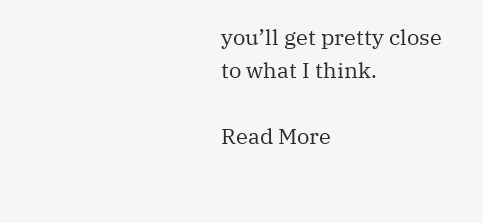you’ll get pretty close to what I think.

Read More